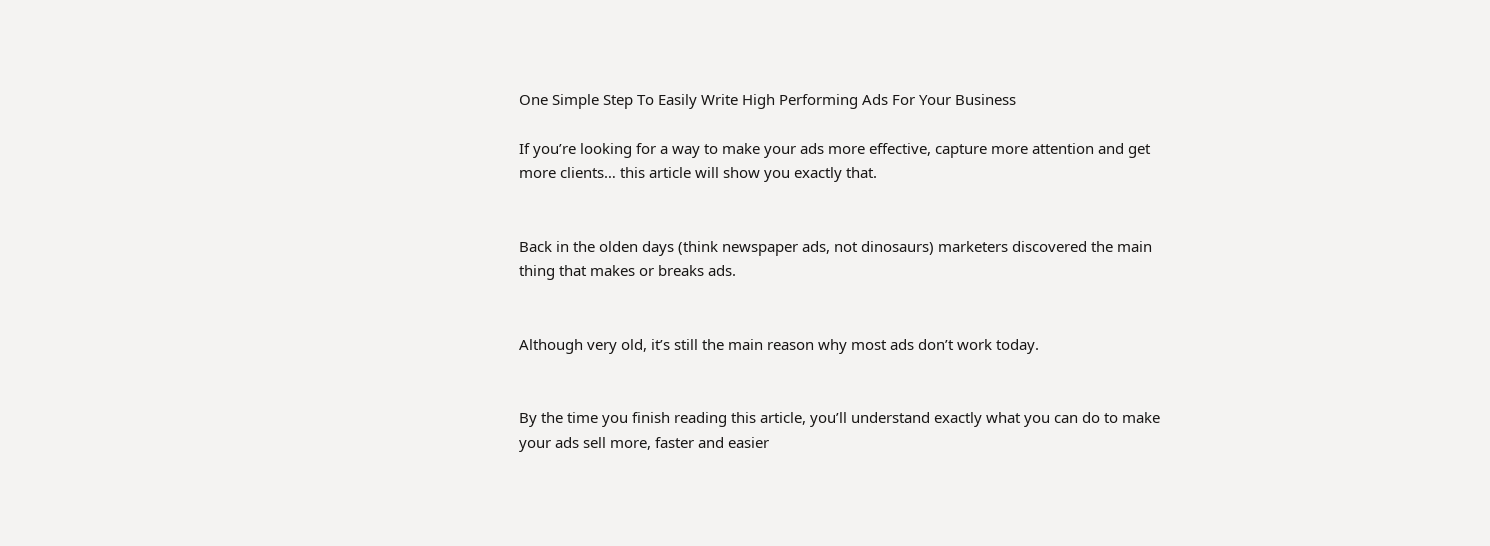One Simple Step To Easily Write High Performing Ads For Your Business

If you’re looking for a way to make your ads more effective, capture more attention and get more clients… this article will show you exactly that.


Back in the olden days (think newspaper ads, not dinosaurs) marketers discovered the main thing that makes or breaks ads.


Although very old, it’s still the main reason why most ads don’t work today.


By the time you finish reading this article, you’ll understand exactly what you can do to make your ads sell more, faster and easier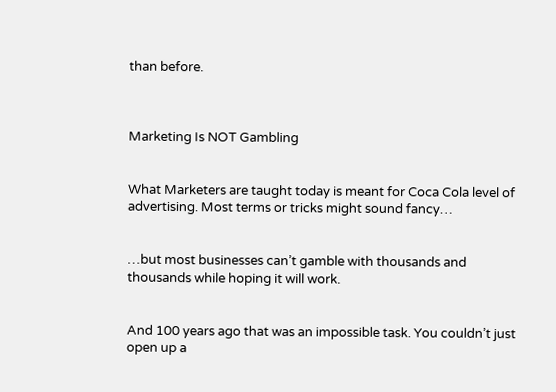than before.



Marketing Is NOT Gambling


What Marketers are taught today is meant for Coca Cola level of advertising. Most terms or tricks might sound fancy…


…but most businesses can’t gamble with thousands and thousands while hoping it will work.


And 100 years ago that was an impossible task. You couldn’t just open up a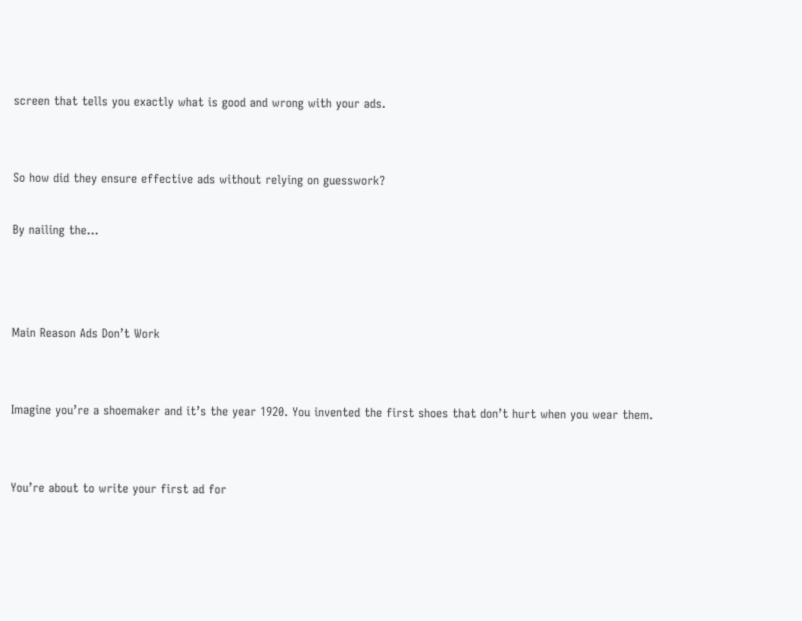screen that tells you exactly what is good and wrong with your ads.


So how did they ensure effective ads without relying on guesswork?

By nailing the…



Main Reason Ads Don’t Work


Imagine you’re a shoemaker and it’s the year 1920. You invented the first shoes that don’t hurt when you wear them.


You’re about to write your first ad for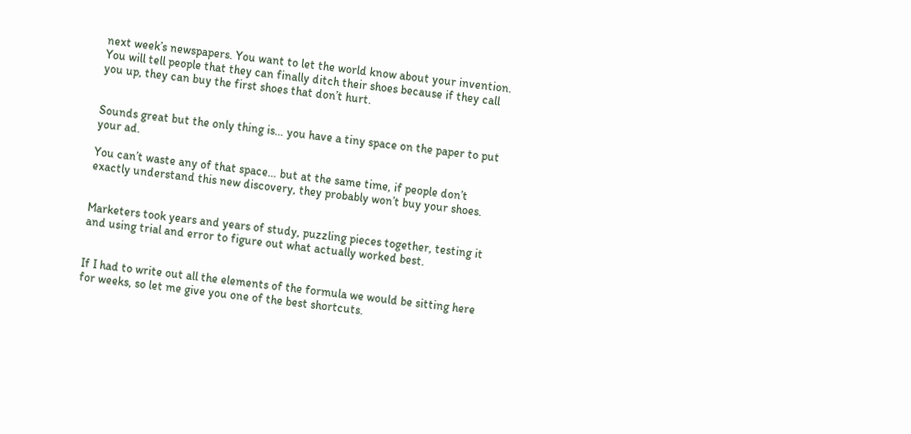next week’s newspapers. You want to let the world know about your invention. You will tell people that they can finally ditch their shoes because if they call you up, they can buy the first shoes that don’t hurt.


Sounds great but the only thing is… you have a tiny space on the paper to put your ad.

You can’t waste any of that space… but at the same time, if people don’t exactly understand this new discovery, they probably won’t buy your shoes.


Marketers took years and years of study, puzzling pieces together, testing it and using trial and error to figure out what actually worked best.


If I had to write out all the elements of the formula we would be sitting here for weeks, so let me give you one of the best shortcuts.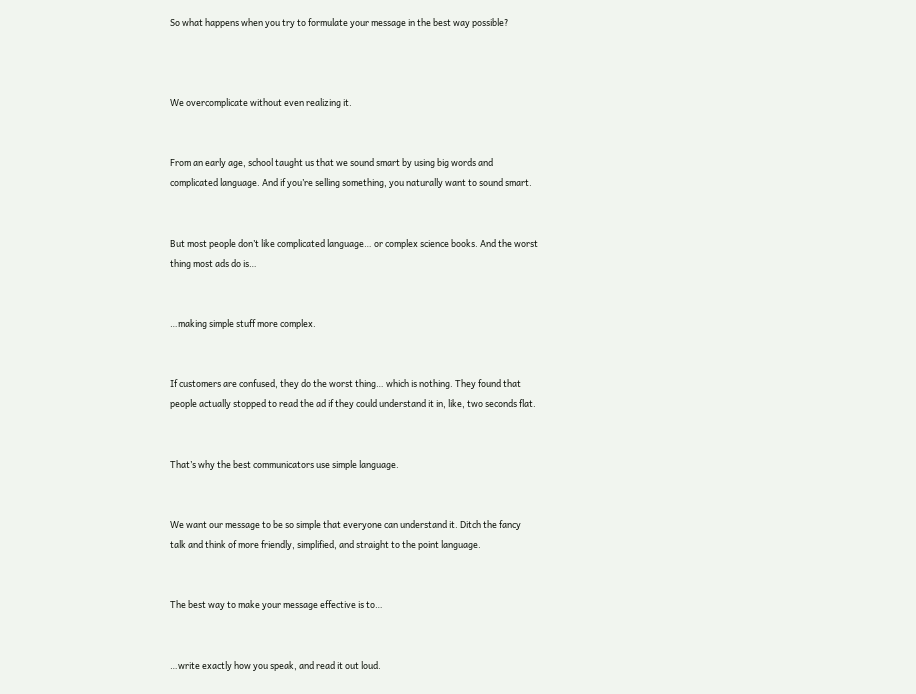So what happens when you try to formulate your message in the best way possible?



We overcomplicate without even realizing it.


From an early age, school taught us that we sound smart by using big words and complicated language. And if you’re selling something, you naturally want to sound smart.


But most people don’t like complicated language… or complex science books. And the worst thing most ads do is…


…making simple stuff more complex.


If customers are confused, they do the worst thing… which is nothing. They found that people actually stopped to read the ad if they could understand it in, like, two seconds flat.


That’s why the best communicators use simple language.


We want our message to be so simple that everyone can understand it. Ditch the fancy talk and think of more friendly, simplified, and straight to the point language.


The best way to make your message effective is to…


…write exactly how you speak, and read it out loud.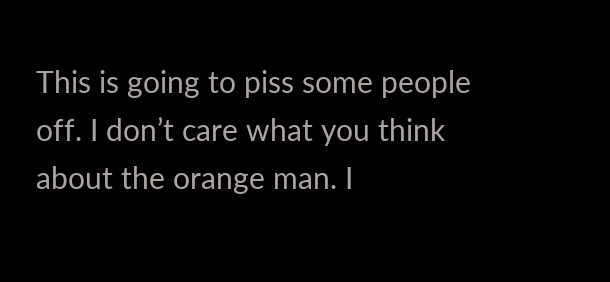This is going to piss some people off. I don’t care what you think about the orange man. I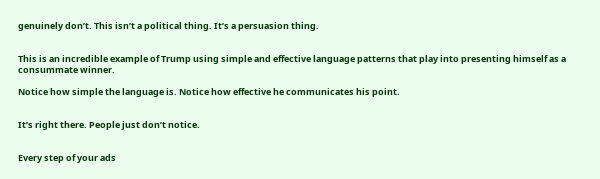genuinely don’t. This isn’t a political thing. It’s a persuasion thing.


This is an incredible example of Trump using simple and effective language patterns that play into presenting himself as a consummate winner.

Notice how simple the language is. Notice how effective he communicates his point.


It’s right there. People just don’t notice.


Every step of your ads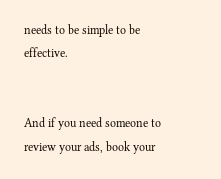needs to be simple to be effective.


And if you need someone to review your ads, book your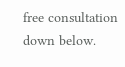free consultation down below.